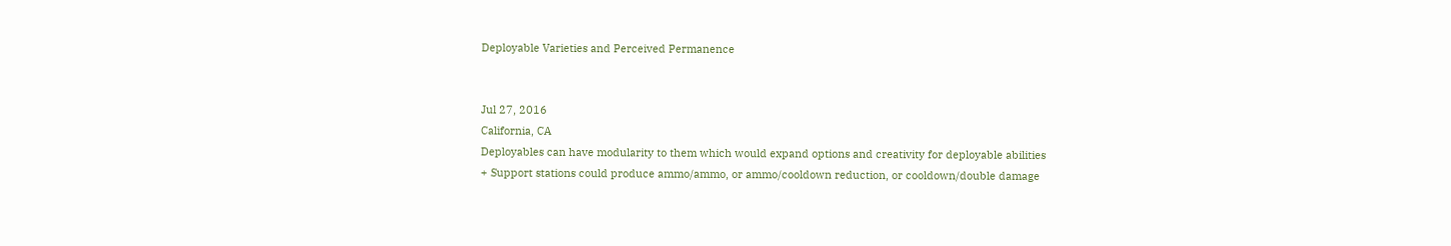Deployable Varieties and Perceived Permanence


Jul 27, 2016
California, CA
Deployables can have modularity to them which would expand options and creativity for deployable abilities
+ Support stations could produce ammo/ammo, or ammo/cooldown reduction, or cooldown/double damage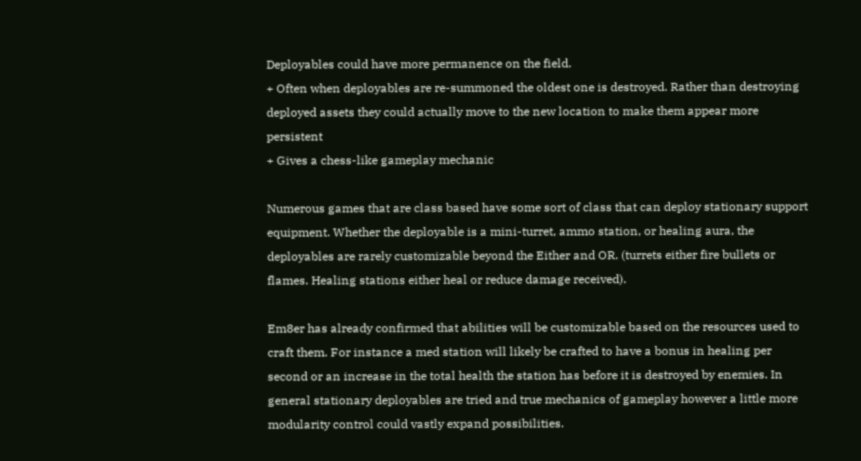Deployables could have more permanence on the field.
+ Often when deployables are re-summoned the oldest one is destroyed. Rather than destroying deployed assets they could actually move to the new location to make them appear more persistent
+ Gives a chess-like gameplay mechanic

Numerous games that are class based have some sort of class that can deploy stationary support equipment. Whether the deployable is a mini-turret, ammo station, or healing aura, the deployables are rarely customizable beyond the Either and OR. (turrets either fire bullets or flames. Healing stations either heal or reduce damage received).

Em8er has already confirmed that abilities will be customizable based on the resources used to craft them. For instance a med station will likely be crafted to have a bonus in healing per second or an increase in the total health the station has before it is destroyed by enemies. In general stationary deployables are tried and true mechanics of gameplay however a little more modularity control could vastly expand possibilities.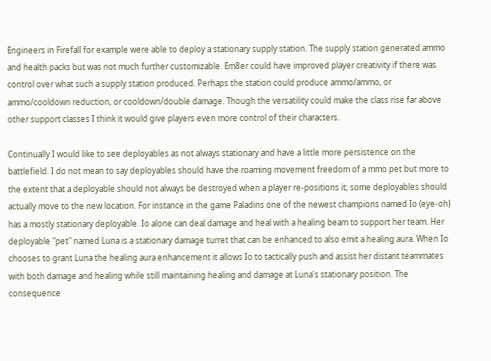Engineers in Firefall for example were able to deploy a stationary supply station. The supply station generated ammo and health packs but was not much further customizable. Em8er could have improved player creativity if there was control over what such a supply station produced. Perhaps the station could produce ammo/ammo, or ammo/cooldown reduction, or cooldown/double damage. Though the versatility could make the class rise far above other support classes I think it would give players even more control of their characters.

Continually I would like to see deployables as not always stationary and have a little more persistence on the battlefield. I do not mean to say deployables should have the roaming movement freedom of a mmo pet but more to the extent that a deployable should not always be destroyed when a player re-positions it; some deployables should actually move to the new location. For instance in the game Paladins one of the newest champions named Io (eye-oh) has a mostly stationary deployable. Io alone can deal damage and heal with a healing beam to support her team. Her deployable "pet" named Luna is a stationary damage turret that can be enhanced to also emit a healing aura. When Io chooses to grant Luna the healing aura enhancement it allows Io to tactically push and assist her distant teammates with both damage and healing while still maintaining healing and damage at Luna's stationary position. The consequence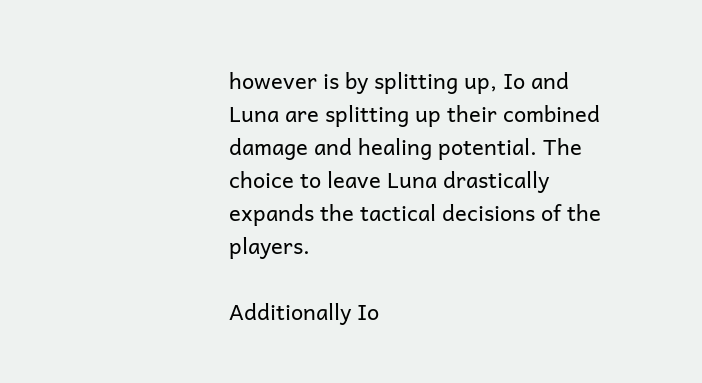however is by splitting up, Io and Luna are splitting up their combined damage and healing potential. The choice to leave Luna drastically expands the tactical decisions of the players.

Additionally Io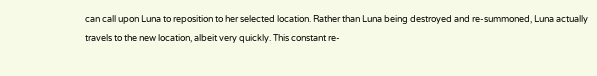can call upon Luna to reposition to her selected location. Rather than Luna being destroyed and re-summoned, Luna actually travels to the new location, albeit very quickly. This constant re-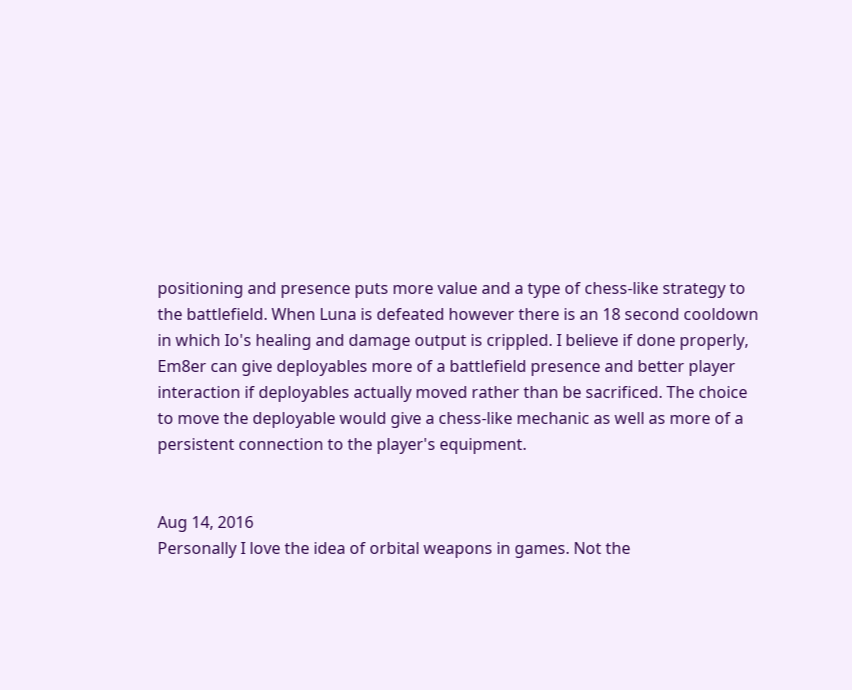positioning and presence puts more value and a type of chess-like strategy to the battlefield. When Luna is defeated however there is an 18 second cooldown in which Io's healing and damage output is crippled. I believe if done properly, Em8er can give deployables more of a battlefield presence and better player interaction if deployables actually moved rather than be sacrificed. The choice to move the deployable would give a chess-like mechanic as well as more of a persistent connection to the player's equipment.


Aug 14, 2016
Personally I love the idea of orbital weapons in games. Not the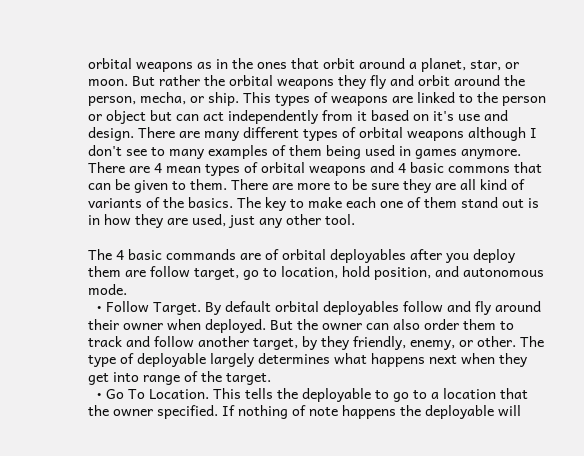orbital weapons as in the ones that orbit around a planet, star, or moon. But rather the orbital weapons they fly and orbit around the person, mecha, or ship. This types of weapons are linked to the person or object but can act independently from it based on it's use and design. There are many different types of orbital weapons although I don't see to many examples of them being used in games anymore. There are 4 mean types of orbital weapons and 4 basic commons that can be given to them. There are more to be sure they are all kind of variants of the basics. The key to make each one of them stand out is in how they are used, just any other tool.

The 4 basic commands are of orbital deployables after you deploy them are follow target, go to location, hold position, and autonomous mode.
  • Follow Target. By default orbital deployables follow and fly around their owner when deployed. But the owner can also order them to track and follow another target, by they friendly, enemy, or other. The type of deployable largely determines what happens next when they get into range of the target.
  • Go To Location. This tells the deployable to go to a location that the owner specified. If nothing of note happens the deployable will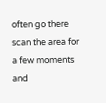often go there scan the area for a few moments and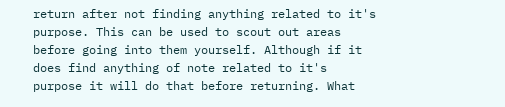return after not finding anything related to it's purpose. This can be used to scout out areas before going into them yourself. Although if it does find anything of note related to it's purpose it will do that before returning. What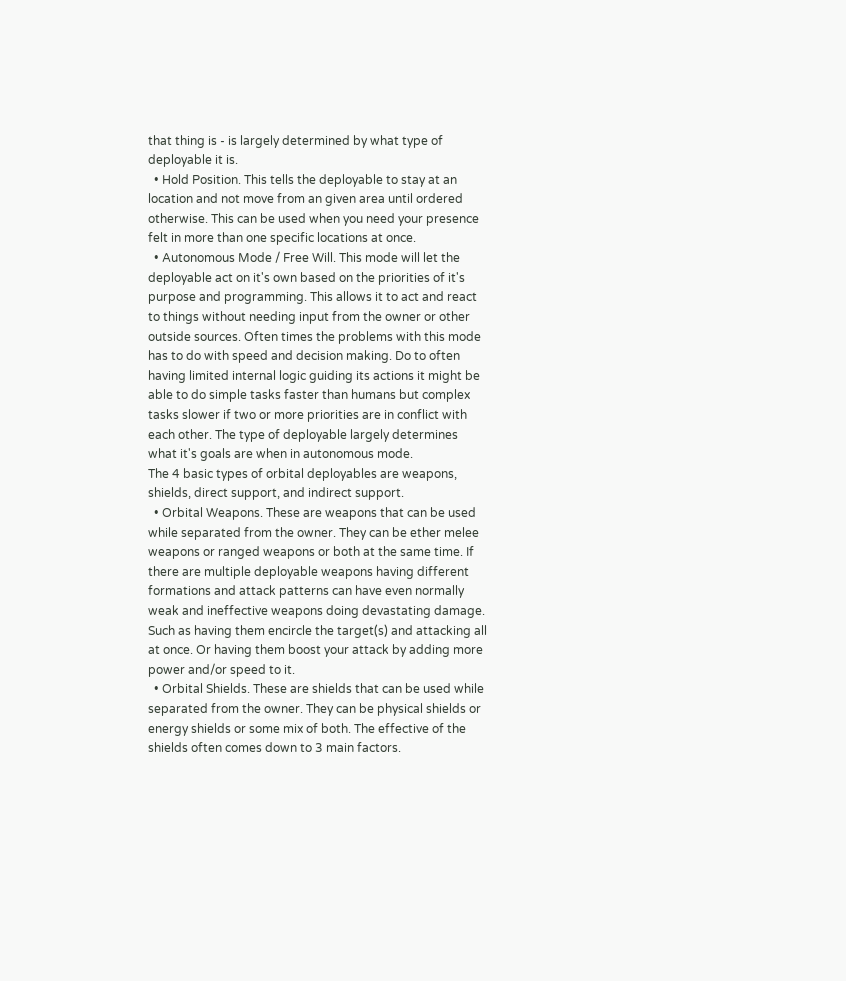that thing is - is largely determined by what type of deployable it is.
  • Hold Position. This tells the deployable to stay at an location and not move from an given area until ordered otherwise. This can be used when you need your presence felt in more than one specific locations at once.
  • Autonomous Mode / Free Will. This mode will let the deployable act on it's own based on the priorities of it's purpose and programming. This allows it to act and react to things without needing input from the owner or other outside sources. Often times the problems with this mode has to do with speed and decision making. Do to often having limited internal logic guiding its actions it might be able to do simple tasks faster than humans but complex tasks slower if two or more priorities are in conflict with each other. The type of deployable largely determines what it's goals are when in autonomous mode.
The 4 basic types of orbital deployables are weapons, shields, direct support, and indirect support.
  • Orbital Weapons. These are weapons that can be used while separated from the owner. They can be ether melee weapons or ranged weapons or both at the same time. If there are multiple deployable weapons having different formations and attack patterns can have even normally weak and ineffective weapons doing devastating damage. Such as having them encircle the target(s) and attacking all at once. Or having them boost your attack by adding more power and/or speed to it.
  • Orbital Shields. These are shields that can be used while separated from the owner. They can be physical shields or energy shields or some mix of both. The effective of the shields often comes down to 3 main factors.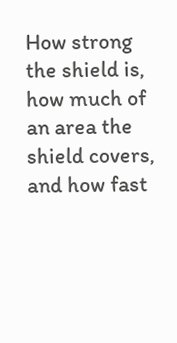How strong the shield is, how much of an area the shield covers, and how fast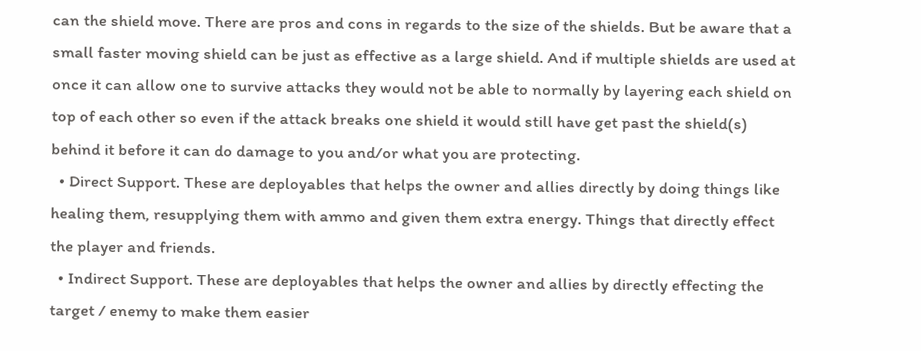can the shield move. There are pros and cons in regards to the size of the shields. But be aware that a small faster moving shield can be just as effective as a large shield. And if multiple shields are used at once it can allow one to survive attacks they would not be able to normally by layering each shield on top of each other so even if the attack breaks one shield it would still have get past the shield(s) behind it before it can do damage to you and/or what you are protecting.
  • Direct Support. These are deployables that helps the owner and allies directly by doing things like healing them, resupplying them with ammo and given them extra energy. Things that directly effect the player and friends.
  • Indirect Support. These are deployables that helps the owner and allies by directly effecting the target / enemy to make them easier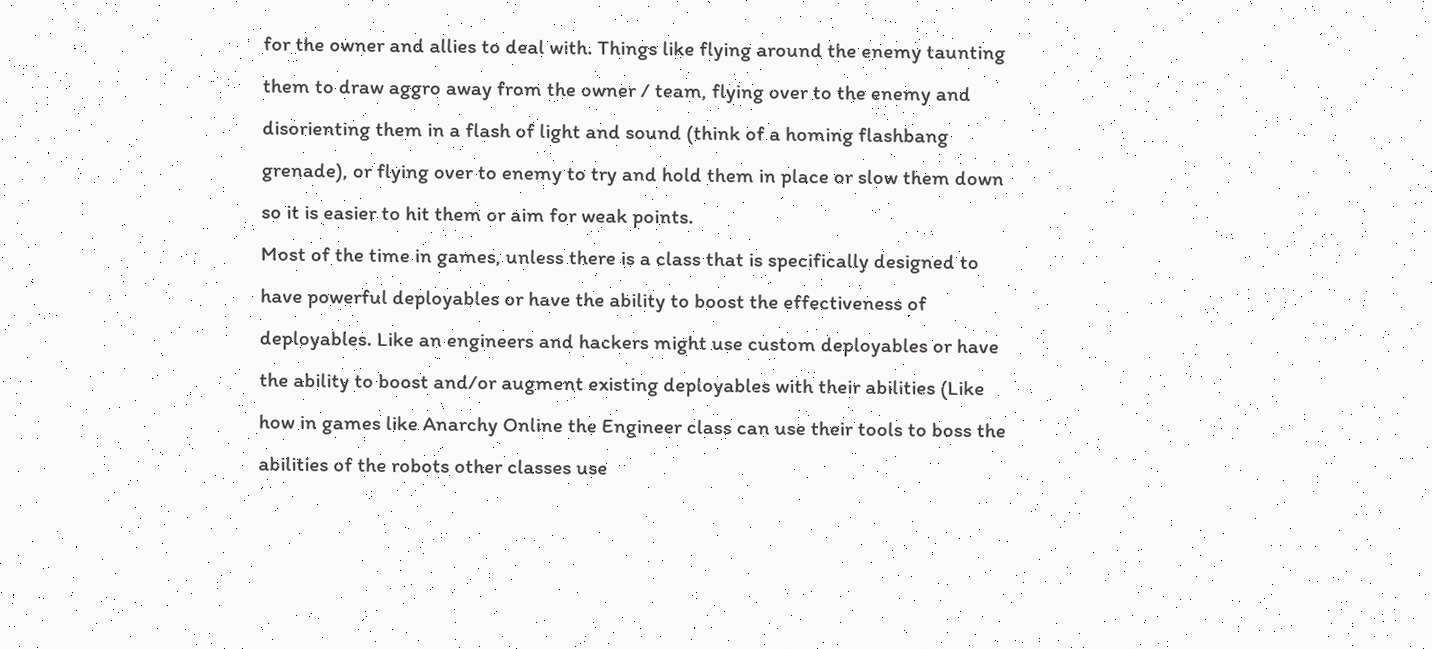for the owner and allies to deal with. Things like flying around the enemy taunting them to draw aggro away from the owner / team, flying over to the enemy and disorienting them in a flash of light and sound (think of a homing flashbang grenade), or flying over to enemy to try and hold them in place or slow them down so it is easier to hit them or aim for weak points.
Most of the time in games, unless there is a class that is specifically designed to have powerful deployables or have the ability to boost the effectiveness of deployables. Like an engineers and hackers might use custom deployables or have the ability to boost and/or augment existing deployables with their abilities (Like how in games like Anarchy Online the Engineer class can use their tools to boss the abilities of the robots other classes use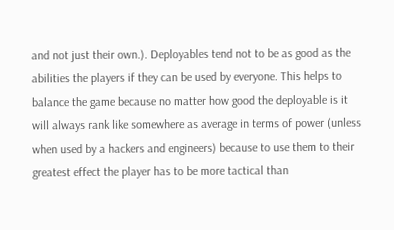and not just their own.). Deployables tend not to be as good as the abilities the players if they can be used by everyone. This helps to balance the game because no matter how good the deployable is it will always rank like somewhere as average in terms of power (unless when used by a hackers and engineers) because to use them to their greatest effect the player has to be more tactical than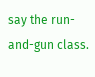say the run-and-gun class.